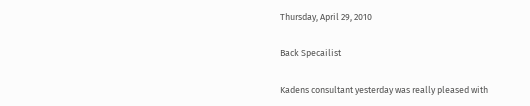Thursday, April 29, 2010

Back Specailist

Kadens consultant yesterday was really pleased with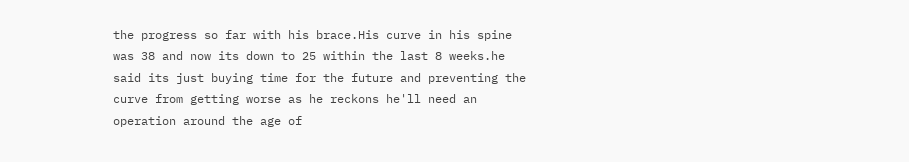the progress so far with his brace.His curve in his spine was 38 and now its down to 25 within the last 8 weeks.he said its just buying time for the future and preventing the curve from getting worse as he reckons he'll need an operation around the age of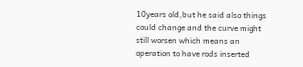10years old,but he said also things could change and the curve might still worsen which means an operation to have rods inserted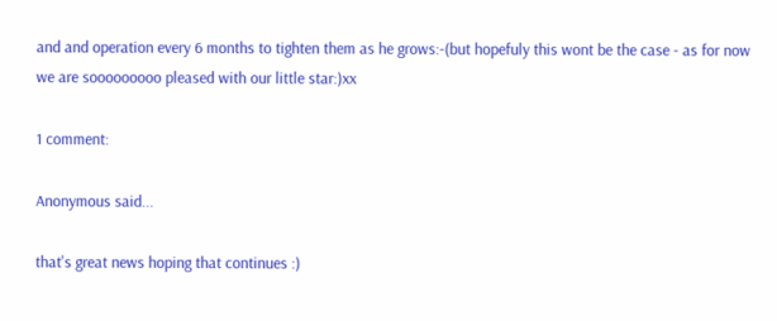and and operation every 6 months to tighten them as he grows:-(but hopefuly this wont be the case - as for now we are sooooooooo pleased with our little star:)xx

1 comment:

Anonymous said...

that's great news hoping that continues :)